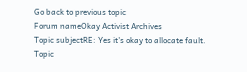Go back to previous topic
Forum nameOkay Activist Archives
Topic subjectRE: Yes it's okay to allocate fault.
Topic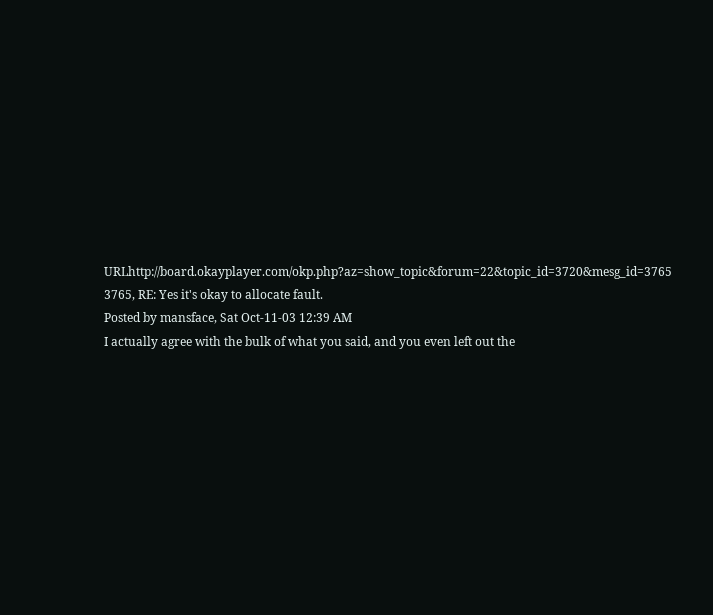URLhttp://board.okayplayer.com/okp.php?az=show_topic&forum=22&topic_id=3720&mesg_id=3765
3765, RE: Yes it's okay to allocate fault.
Posted by mansface, Sat Oct-11-03 12:39 AM
I actually agree with the bulk of what you said, and you even left out the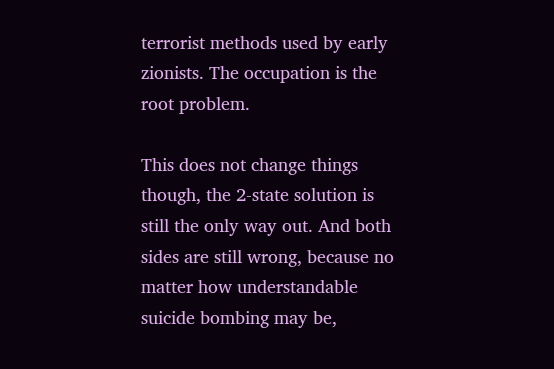terrorist methods used by early zionists. The occupation is the root problem.

This does not change things though, the 2-state solution is still the only way out. And both sides are still wrong, because no matter how understandable suicide bombing may be,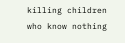killing children who know nothing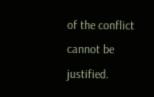of the conflict cannot be justified.